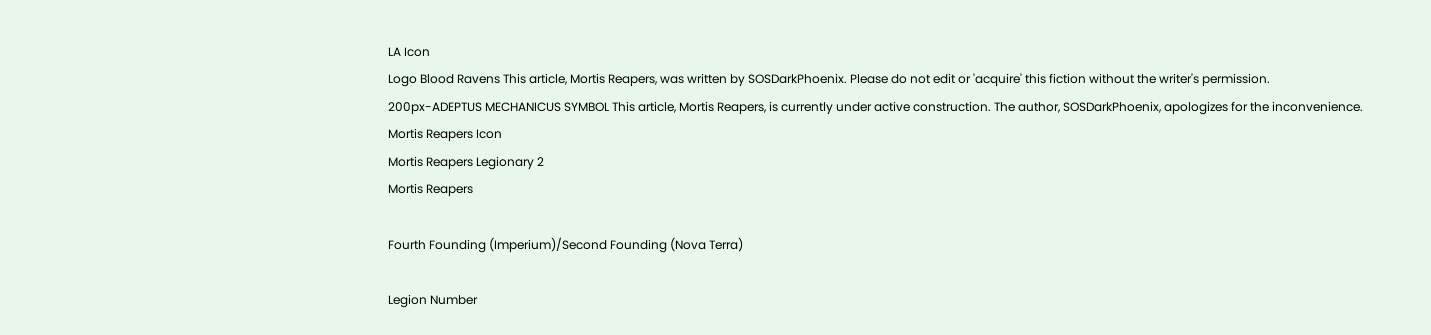LA Icon
Logo Blood Ravens This article, Mortis Reapers, was written by SOSDarkPhoenix. Please do not edit or 'acquire' this fiction without the writer's permission.
200px-ADEPTUS MECHANICUS SYMBOL This article, Mortis Reapers, is currently under active construction. The author, SOSDarkPhoenix, apologizes for the inconvenience.
Mortis Reapers Icon
Mortis Reapers Legionary 2
Mortis Reapers

Fourth Founding (Imperium)/Second Founding (Nova Terra)

Legion Number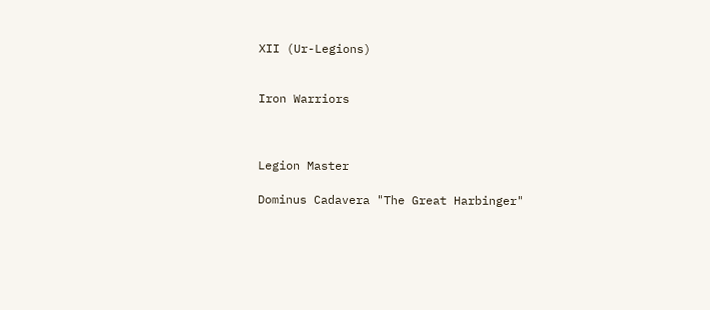XII (Ur-Legions)


Iron Warriors



Legion Master

Dominus Cadavera "The Great Harbinger"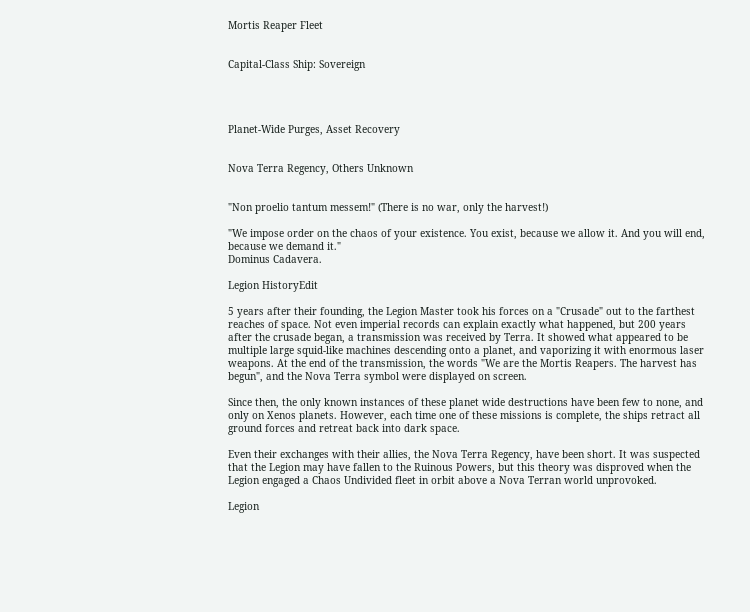Mortis Reaper Fleet


Capital-Class Ship: Sovereign




Planet-Wide Purges, Asset Recovery


Nova Terra Regency, Others Unknown


"Non proelio tantum messem!" (There is no war, only the harvest!)

"We impose order on the chaos of your existence. You exist, because we allow it. And you will end, because we demand it."
Dominus Cadavera.

Legion HistoryEdit

5 years after their founding, the Legion Master took his forces on a "Crusade" out to the farthest reaches of space. Not even imperial records can explain exactly what happened, but 200 years after the crusade began, a transmission was received by Terra. It showed what appeared to be multiple large squid-like machines descending onto a planet, and vaporizing it with enormous laser weapons. At the end of the transmission, the words "We are the Mortis Reapers. The harvest has begun", and the Nova Terra symbol were displayed on screen.

Since then, the only known instances of these planet wide destructions have been few to none, and only on Xenos planets. However, each time one of these missions is complete, the ships retract all ground forces and retreat back into dark space.

Even their exchanges with their allies, the Nova Terra Regency, have been short. It was suspected that the Legion may have fallen to the Ruinous Powers, but this theory was disproved when the Legion engaged a Chaos Undivided fleet in orbit above a Nova Terran world unprovoked.

Legion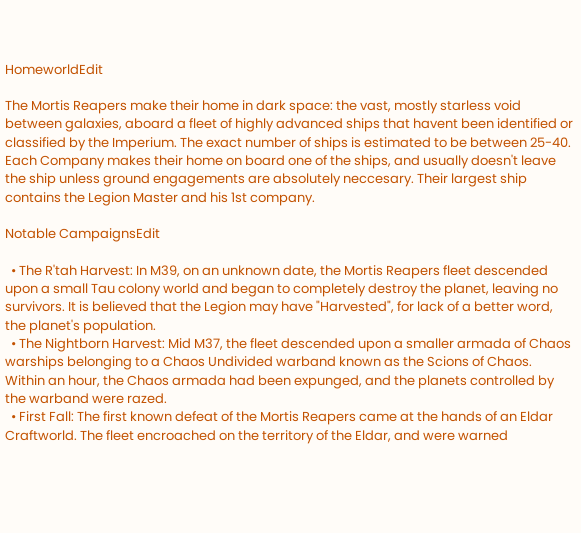HomeworldEdit

The Mortis Reapers make their home in dark space: the vast, mostly starless void between galaxies, aboard a fleet of highly advanced ships that havent been identified or classified by the Imperium. The exact number of ships is estimated to be between 25-40. Each Company makes their home on board one of the ships, and usually doesn't leave the ship unless ground engagements are absolutely neccesary. Their largest ship contains the Legion Master and his 1st company.

Notable CampaignsEdit

  • The R'tah Harvest: In M39, on an unknown date, the Mortis Reapers fleet descended upon a small Tau colony world and began to completely destroy the planet, leaving no survivors. It is believed that the Legion may have "Harvested", for lack of a better word, the planet's population.
  • The Nightborn Harvest: Mid M37, the fleet descended upon a smaller armada of Chaos warships belonging to a Chaos Undivided warband known as the Scions of Chaos. Within an hour, the Chaos armada had been expunged, and the planets controlled by the warband were razed.
  • First Fall: The first known defeat of the Mortis Reapers came at the hands of an Eldar Craftworld. The fleet encroached on the territory of the Eldar, and were warned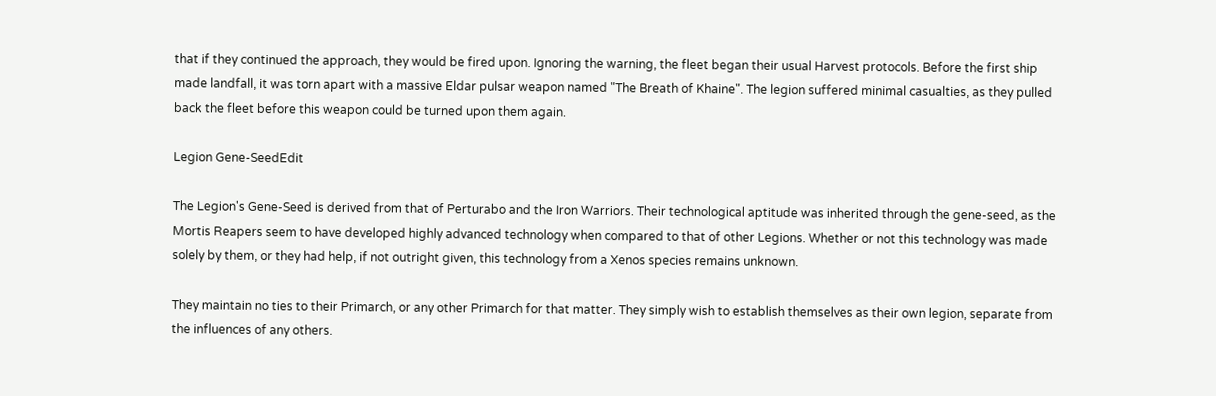that if they continued the approach, they would be fired upon. Ignoring the warning, the fleet began their usual Harvest protocols. Before the first ship made landfall, it was torn apart with a massive Eldar pulsar weapon named "The Breath of Khaine". The legion suffered minimal casualties, as they pulled back the fleet before this weapon could be turned upon them again.

Legion Gene-SeedEdit

The Legion's Gene-Seed is derived from that of Perturabo and the Iron Warriors. Their technological aptitude was inherited through the gene-seed, as the Mortis Reapers seem to have developed highly advanced technology when compared to that of other Legions. Whether or not this technology was made solely by them, or they had help, if not outright given, this technology from a Xenos species remains unknown.

They maintain no ties to their Primarch, or any other Primarch for that matter. They simply wish to establish themselves as their own legion, separate from the influences of any others.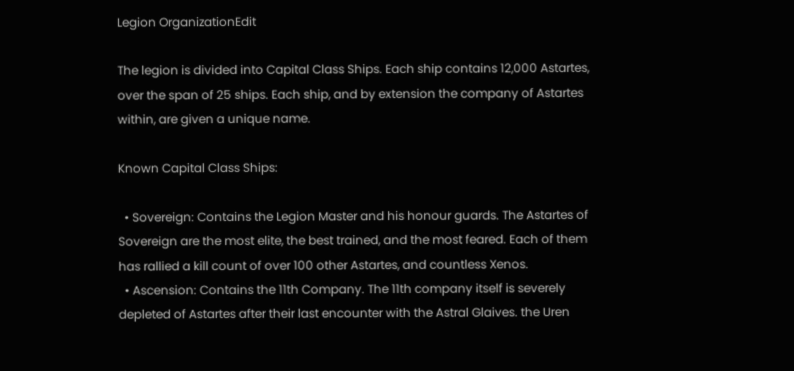Legion OrganizationEdit

The legion is divided into Capital Class Ships. Each ship contains 12,000 Astartes, over the span of 25 ships. Each ship, and by extension the company of Astartes within, are given a unique name.

Known Capital Class Ships:

  • Sovereign: Contains the Legion Master and his honour guards. The Astartes of Sovereign are the most elite, the best trained, and the most feared. Each of them has rallied a kill count of over 100 other Astartes, and countless Xenos.
  • Ascension: Contains the 11th Company. The 11th company itself is severely depleted of Astartes after their last encounter with the Astral Glaives. the Uren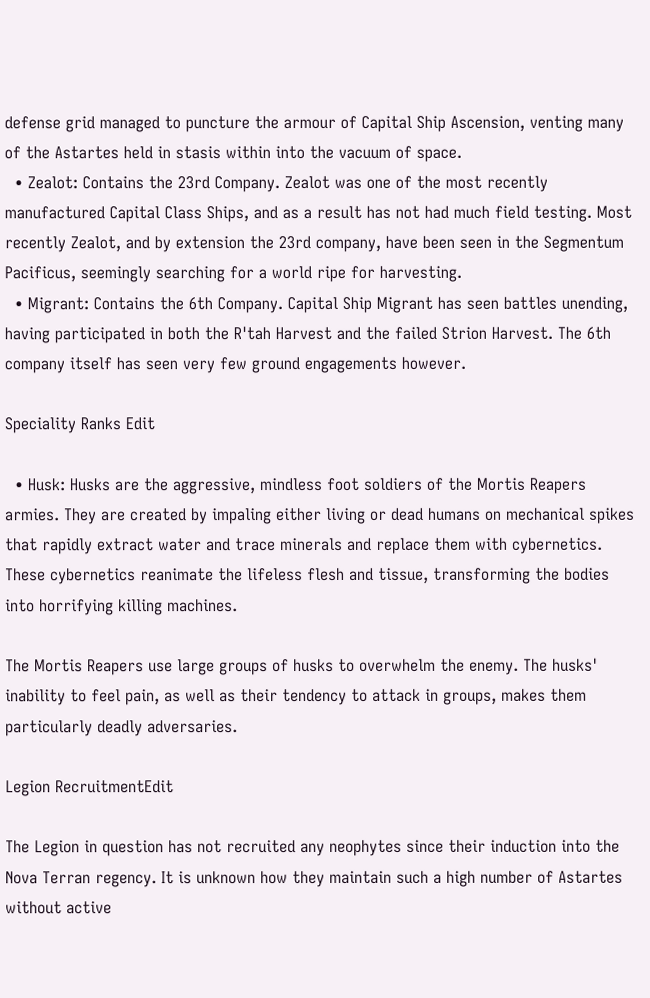defense grid managed to puncture the armour of Capital Ship Ascension, venting many of the Astartes held in stasis within into the vacuum of space.
  • Zealot: Contains the 23rd Company. Zealot was one of the most recently manufactured Capital Class Ships, and as a result has not had much field testing. Most recently Zealot, and by extension the 23rd company, have been seen in the Segmentum Pacificus, seemingly searching for a world ripe for harvesting.
  • Migrant: Contains the 6th Company. Capital Ship Migrant has seen battles unending, having participated in both the R'tah Harvest and the failed Strion Harvest. The 6th company itself has seen very few ground engagements however.

Speciality Ranks Edit

  • Husk: Husks are the aggressive, mindless foot soldiers of the Mortis Reapers armies. They are created by impaling either living or dead humans on mechanical spikes that rapidly extract water and trace minerals and replace them with cybernetics. These cybernetics reanimate the lifeless flesh and tissue, transforming the bodies into horrifying killing machines.

The Mortis Reapers use large groups of husks to overwhelm the enemy. The husks' inability to feel pain, as well as their tendency to attack in groups, makes them particularly deadly adversaries.

Legion RecruitmentEdit

The Legion in question has not recruited any neophytes since their induction into the Nova Terran regency. It is unknown how they maintain such a high number of Astartes without active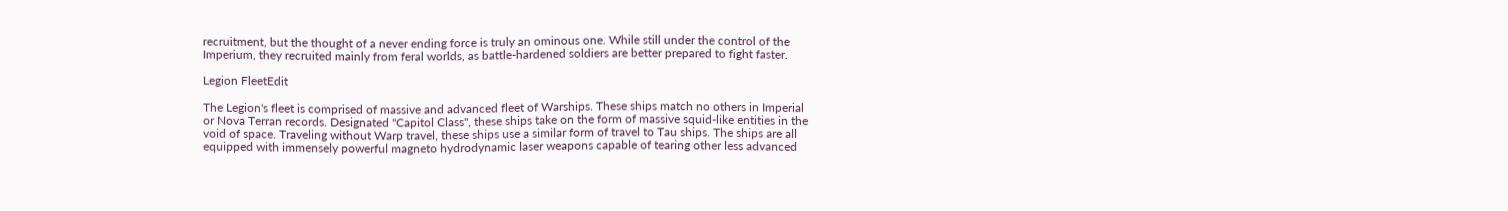recruitment, but the thought of a never ending force is truly an ominous one. While still under the control of the Imperium, they recruited mainly from feral worlds, as battle-hardened soldiers are better prepared to fight faster.

Legion FleetEdit

The Legion's fleet is comprised of massive and advanced fleet of Warships. These ships match no others in Imperial or Nova Terran records. Designated "Capitol Class", these ships take on the form of massive squid-like entities in the void of space. Traveling without Warp travel, these ships use a similar form of travel to Tau ships. The ships are all equipped with immensely powerful magneto hydrodynamic laser weapons capable of tearing other less advanced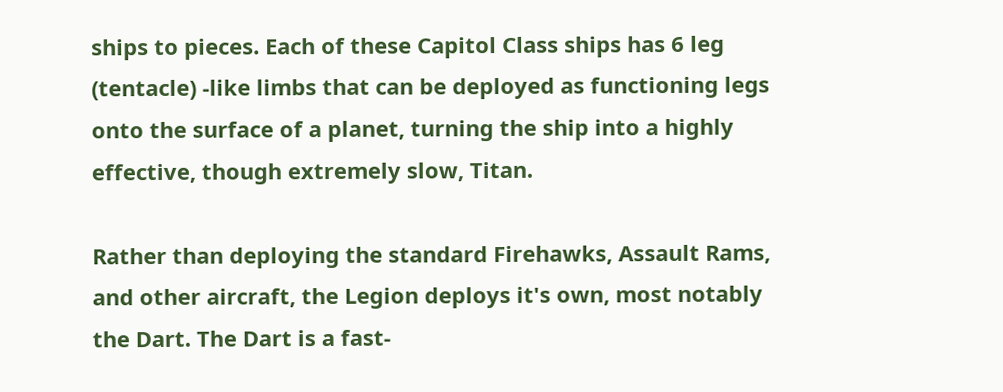ships to pieces. Each of these Capitol Class ships has 6 leg (tentacle) -like limbs that can be deployed as functioning legs onto the surface of a planet, turning the ship into a highly effective, though extremely slow, Titan.

Rather than deploying the standard Firehawks, Assault Rams, and other aircraft, the Legion deploys it's own, most notably the Dart. The Dart is a fast-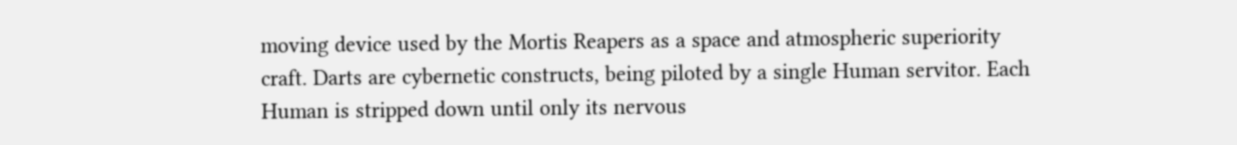moving device used by the Mortis Reapers as a space and atmospheric superiority craft. Darts are cybernetic constructs, being piloted by a single Human servitor. Each Human is stripped down until only its nervous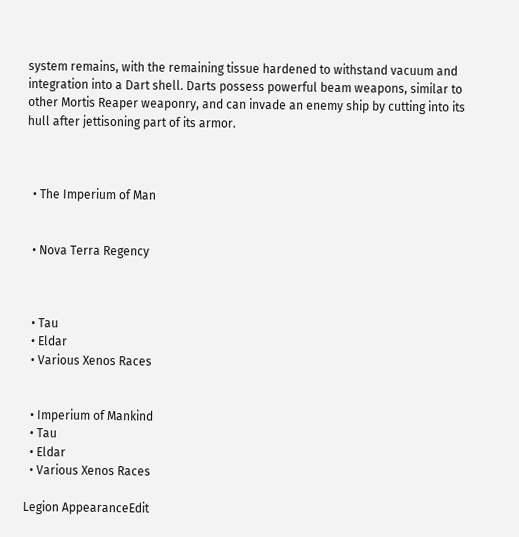system remains, with the remaining tissue hardened to withstand vacuum and integration into a Dart shell. Darts possess powerful beam weapons, similar to other Mortis Reaper weaponry, and can invade an enemy ship by cutting into its hull after jettisoning part of its armor.



  • The Imperium of Man


  • Nova Terra Regency



  • Tau
  • Eldar
  • Various Xenos Races


  • Imperium of Mankind
  • Tau
  • Eldar
  • Various Xenos Races

Legion AppearanceEdit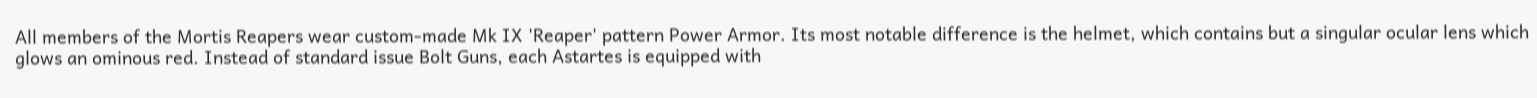All members of the Mortis Reapers wear custom-made Mk IX 'Reaper' pattern Power Armor. Its most notable difference is the helmet, which contains but a singular ocular lens which glows an ominous red. Instead of standard issue Bolt Guns, each Astartes is equipped with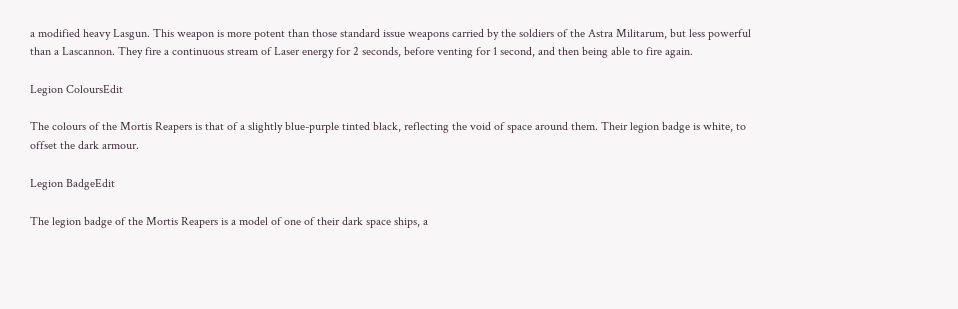a modified heavy Lasgun. This weapon is more potent than those standard issue weapons carried by the soldiers of the Astra Militarum, but less powerful than a Lascannon. They fire a continuous stream of Laser energy for 2 seconds, before venting for 1 second, and then being able to fire again.

Legion ColoursEdit

The colours of the Mortis Reapers is that of a slightly blue-purple tinted black, reflecting the void of space around them. Their legion badge is white, to offset the dark armour.

Legion BadgeEdit

The legion badge of the Mortis Reapers is a model of one of their dark space ships, a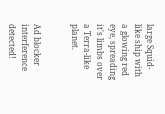large Squid-like ship with a glowing red eye, spreading it's limbs over a Terra-like planet.


Ad blocker interference detected!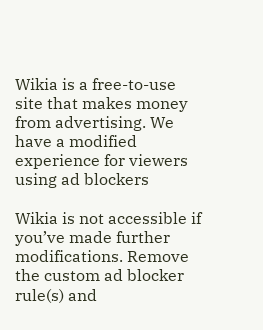Wikia is a free-to-use site that makes money from advertising. We have a modified experience for viewers using ad blockers

Wikia is not accessible if you’ve made further modifications. Remove the custom ad blocker rule(s) and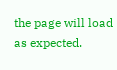the page will load as expected.